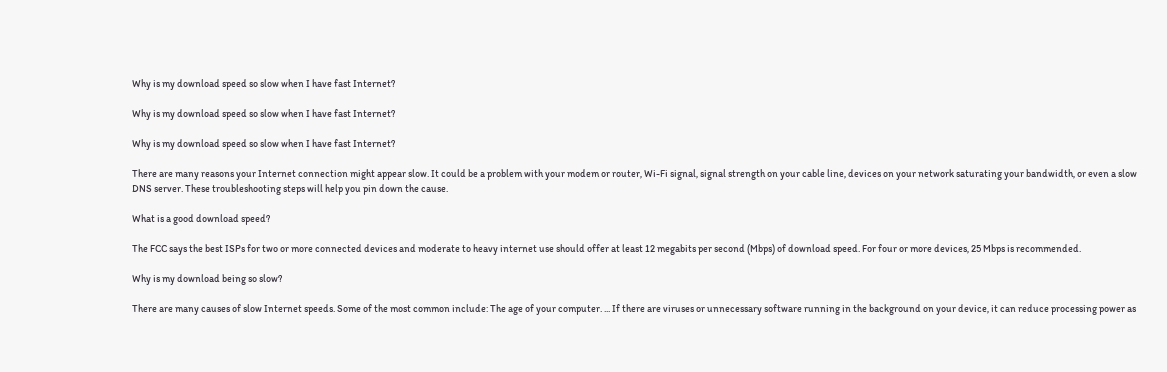Why is my download speed so slow when I have fast Internet?

Why is my download speed so slow when I have fast Internet?

Why is my download speed so slow when I have fast Internet?

There are many reasons your Internet connection might appear slow. It could be a problem with your modem or router, Wi-Fi signal, signal strength on your cable line, devices on your network saturating your bandwidth, or even a slow DNS server. These troubleshooting steps will help you pin down the cause.

What is a good download speed?

The FCC says the best ISPs for two or more connected devices and moderate to heavy internet use should offer at least 12 megabits per second (Mbps) of download speed. For four or more devices, 25 Mbps is recommended.

Why is my download being so slow?

There are many causes of slow Internet speeds. Some of the most common include: The age of your computer. ... If there are viruses or unnecessary software running in the background on your device, it can reduce processing power as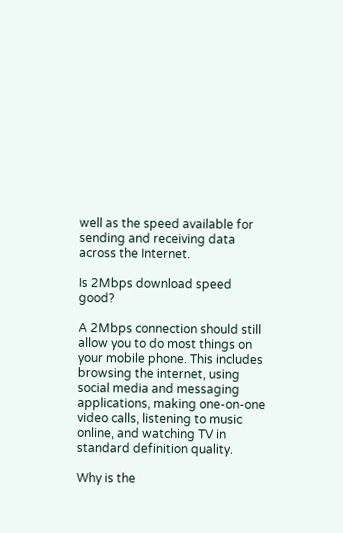well as the speed available for sending and receiving data across the Internet.

Is 2Mbps download speed good?

A 2Mbps connection should still allow you to do most things on your mobile phone. This includes browsing the internet, using social media and messaging applications, making one-on-one video calls, listening to music online, and watching TV in standard definition quality.

Why is the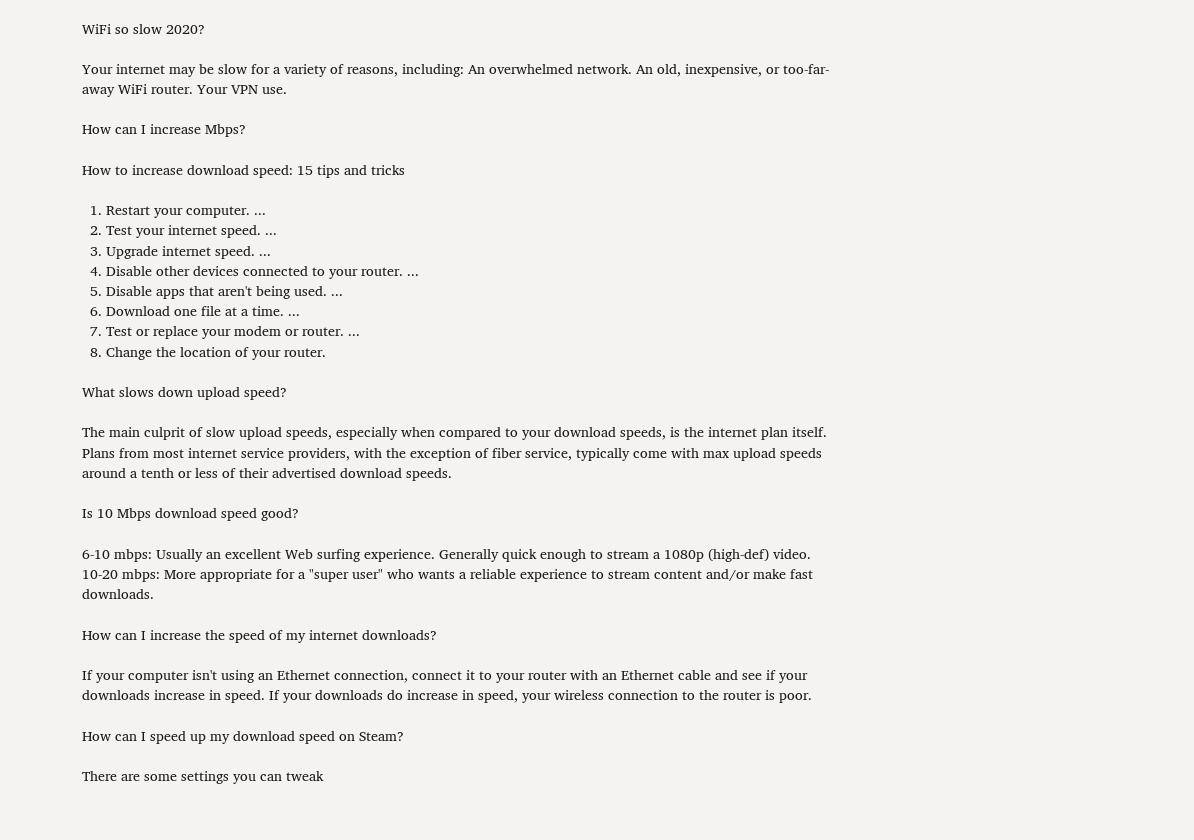WiFi so slow 2020?

Your internet may be slow for a variety of reasons, including: An overwhelmed network. An old, inexpensive, or too-far-away WiFi router. Your VPN use.

How can I increase Mbps?

How to increase download speed: 15 tips and tricks

  1. Restart your computer. ...
  2. Test your internet speed. ...
  3. Upgrade internet speed. ...
  4. Disable other devices connected to your router. ...
  5. Disable apps that aren't being used. ...
  6. Download one file at a time. ...
  7. Test or replace your modem or router. ...
  8. Change the location of your router.

What slows down upload speed?

The main culprit of slow upload speeds, especially when compared to your download speeds, is the internet plan itself. Plans from most internet service providers, with the exception of fiber service, typically come with max upload speeds around a tenth or less of their advertised download speeds.

Is 10 Mbps download speed good?

6-10 mbps: Usually an excellent Web surfing experience. Generally quick enough to stream a 1080p (high-def) video. 10-20 mbps: More appropriate for a "super user" who wants a reliable experience to stream content and/or make fast downloads.

How can I increase the speed of my internet downloads?

If your computer isn't using an Ethernet connection, connect it to your router with an Ethernet cable and see if your downloads increase in speed. If your downloads do increase in speed, your wireless connection to the router is poor.

How can I speed up my download speed on Steam?

There are some settings you can tweak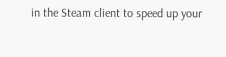in the Steam client to speed up your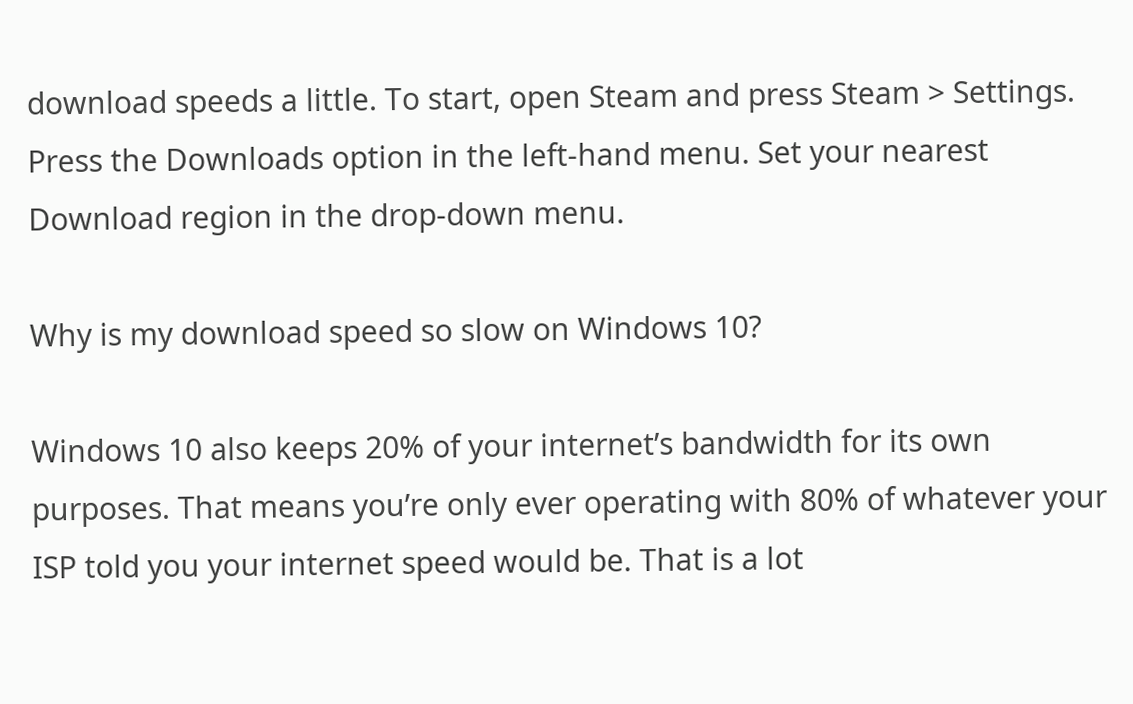download speeds a little. To start, open Steam and press Steam > Settings. Press the Downloads option in the left-hand menu. Set your nearest Download region in the drop-down menu.

Why is my download speed so slow on Windows 10?

Windows 10 also keeps 20% of your internet’s bandwidth for its own purposes. That means you’re only ever operating with 80% of whatever your ISP told you your internet speed would be. That is a lot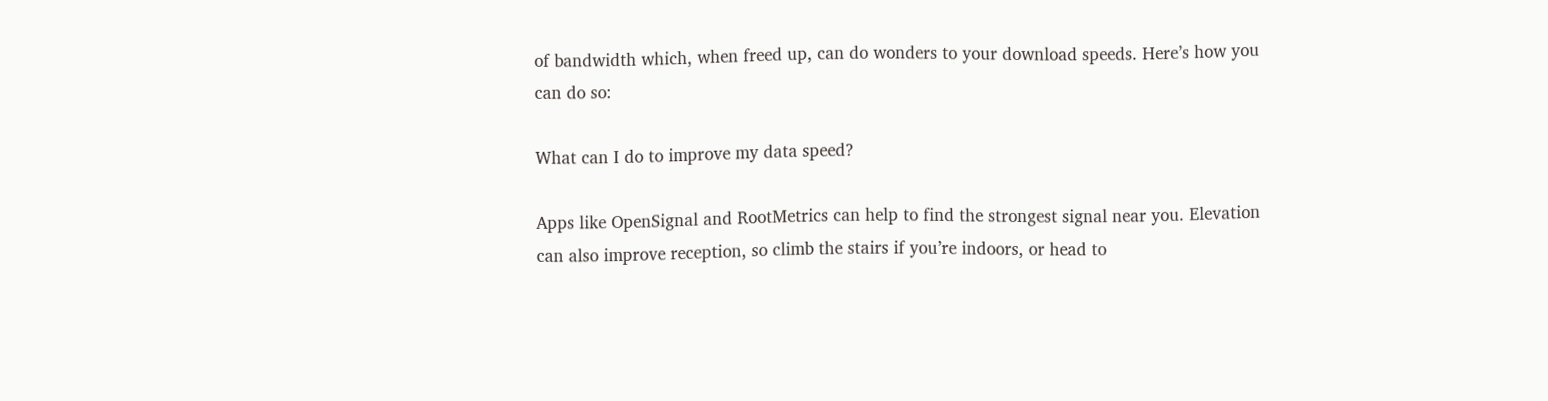of bandwidth which, when freed up, can do wonders to your download speeds. Here’s how you can do so:

What can I do to improve my data speed?

Apps like OpenSignal and RootMetrics can help to find the strongest signal near you. Elevation can also improve reception, so climb the stairs if you’re indoors, or head to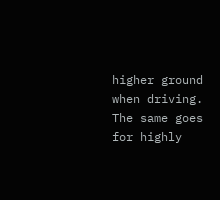higher ground when driving. The same goes for highly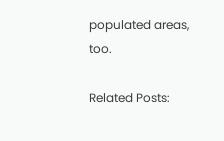populated areas, too.

Related Posts: